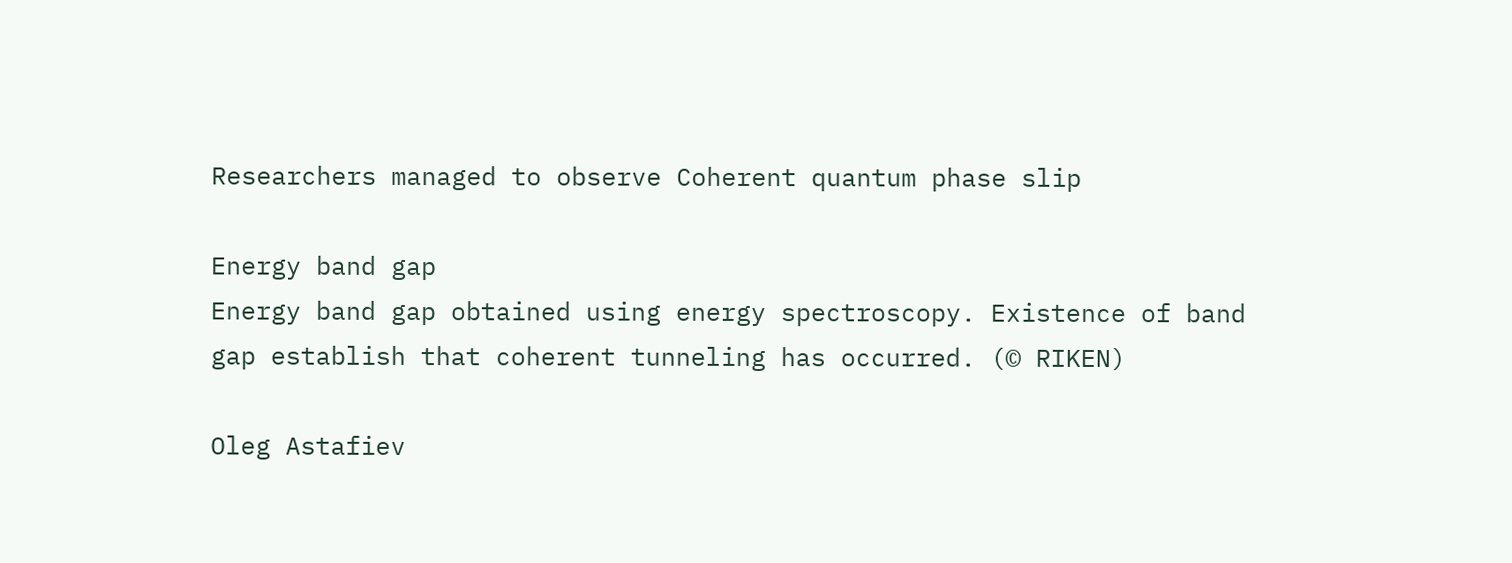Researchers managed to observe Coherent quantum phase slip

Energy band gap
Energy band gap obtained using energy spectroscopy. Existence of band gap establish that coherent tunneling has occurred. (© RIKEN)

Oleg Astafiev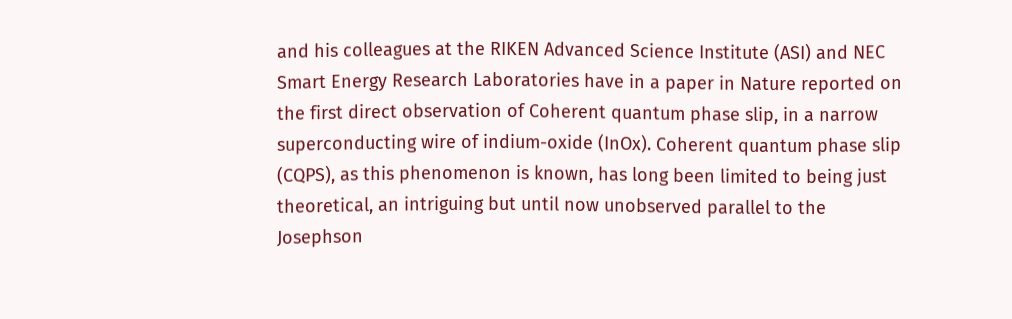and his colleagues at the RIKEN Advanced Science Institute (ASI) and NEC Smart Energy Research Laboratories have in a paper in Nature reported on the first direct observation of Coherent quantum phase slip, in a narrow superconducting wire of indium-oxide (InOx). Coherent quantum phase slip (CQPS), as this phenomenon is known, has long been limited to being just theoretical, an intriguing but until now unobserved parallel to the Josephson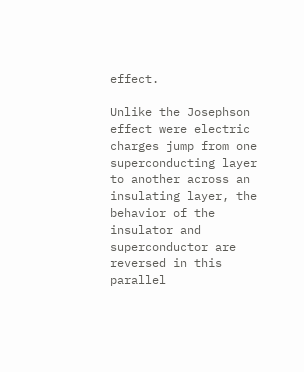effect.

Unlike the Josephson effect were electric charges jump from one superconducting layer to another across an insulating layer, the behavior of the insulator and superconductor are reversed in this parallel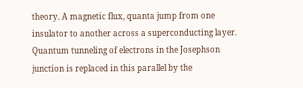theory. A magnetic flux, quanta jump from one insulator to another across a superconducting layer. Quantum tunneling of electrons in the Josephson junction is replaced in this parallel by the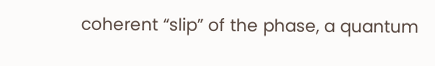coherent “slip” of the phase, a quantum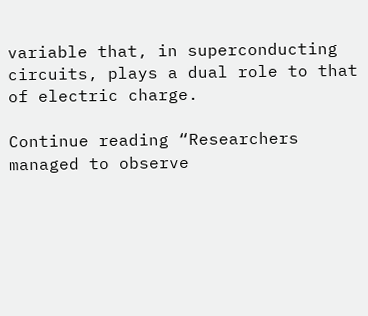variable that, in superconducting circuits, plays a dual role to that of electric charge.

Continue reading “Researchers managed to observe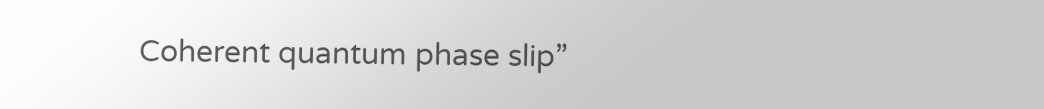Coherent quantum phase slip”